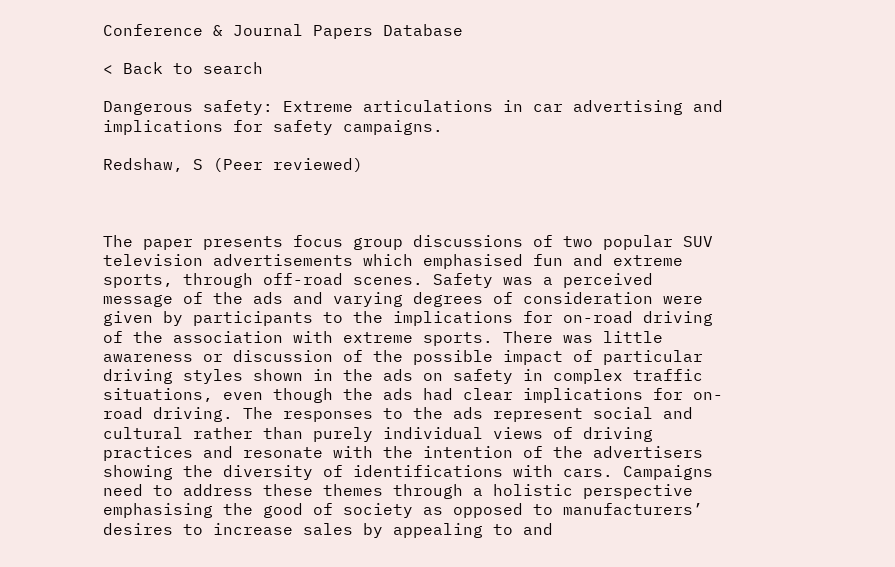Conference & Journal Papers Database

< Back to search

Dangerous safety: Extreme articulations in car advertising and implications for safety campaigns.

Redshaw, S (Peer reviewed)



The paper presents focus group discussions of two popular SUV television advertisements which emphasised fun and extreme sports, through off-road scenes. Safety was a perceived message of the ads and varying degrees of consideration were given by participants to the implications for on-road driving of the association with extreme sports. There was little awareness or discussion of the possible impact of particular driving styles shown in the ads on safety in complex traffic situations, even though the ads had clear implications for on-road driving. The responses to the ads represent social and cultural rather than purely individual views of driving practices and resonate with the intention of the advertisers showing the diversity of identifications with cars. Campaigns need to address these themes through a holistic perspective emphasising the good of society as opposed to manufacturers’ desires to increase sales by appealing to and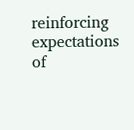reinforcing expectations of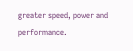greater speed, power and performance.